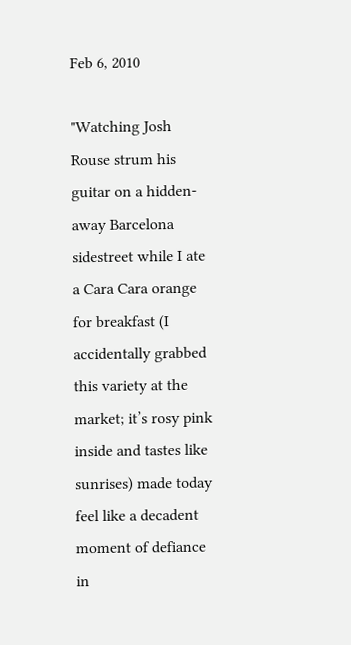Feb 6, 2010

"Watching Josh Rouse strum his guitar on a hidden-away Barcelona sidestreet while I ate a Cara Cara orange for breakfast (I accidentally grabbed this variety at the market; it’s rosy pink inside and tastes like sunrises) made today feel like a decadent moment of defiance in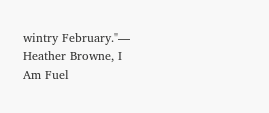wintry February."— Heather Browne, I Am Fuel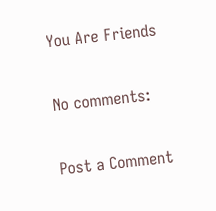You Are Friends

No comments:

Post a Comment